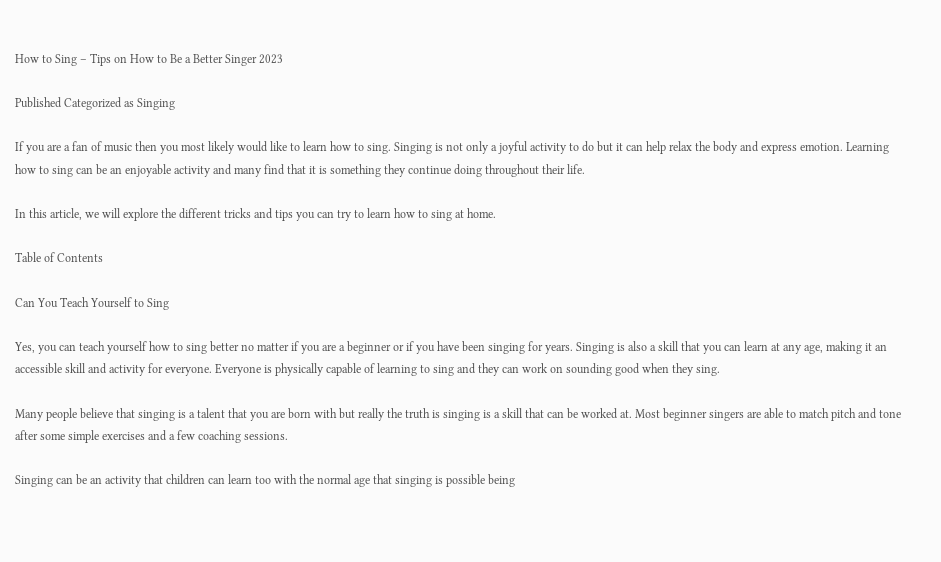How to Sing – Tips on How to Be a Better Singer 2023

Published Categorized as Singing

If you are a fan of music then you most likely would like to learn how to sing. Singing is not only a joyful activity to do but it can help relax the body and express emotion. Learning how to sing can be an enjoyable activity and many find that it is something they continue doing throughout their life.

In this article, we will explore the different tricks and tips you can try to learn how to sing at home.

Table of Contents

Can You Teach Yourself to Sing

Yes, you can teach yourself how to sing better no matter if you are a beginner or if you have been singing for years. Singing is also a skill that you can learn at any age, making it an accessible skill and activity for everyone. Everyone is physically capable of learning to sing and they can work on sounding good when they sing.

Many people believe that singing is a talent that you are born with but really the truth is singing is a skill that can be worked at. Most beginner singers are able to match pitch and tone after some simple exercises and a few coaching sessions.

Singing can be an activity that children can learn too with the normal age that singing is possible being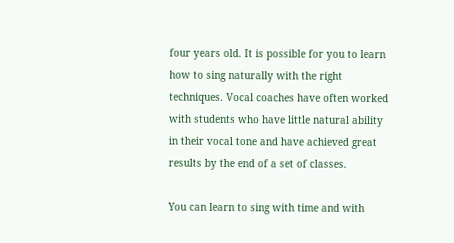four years old. It is possible for you to learn how to sing naturally with the right techniques. Vocal coaches have often worked with students who have little natural ability in their vocal tone and have achieved great results by the end of a set of classes.

You can learn to sing with time and with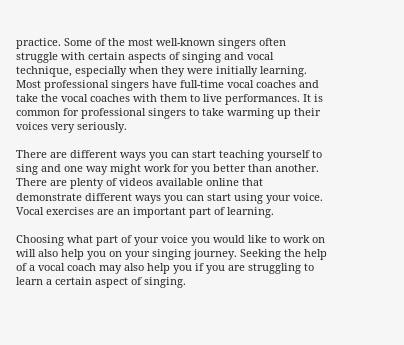practice. Some of the most well-known singers often struggle with certain aspects of singing and vocal technique, especially when they were initially learning. Most professional singers have full-time vocal coaches and take the vocal coaches with them to live performances. It is common for professional singers to take warming up their voices very seriously.

There are different ways you can start teaching yourself to sing and one way might work for you better than another. There are plenty of videos available online that demonstrate different ways you can start using your voice. Vocal exercises are an important part of learning.

Choosing what part of your voice you would like to work on will also help you on your singing journey. Seeking the help of a vocal coach may also help you if you are struggling to learn a certain aspect of singing.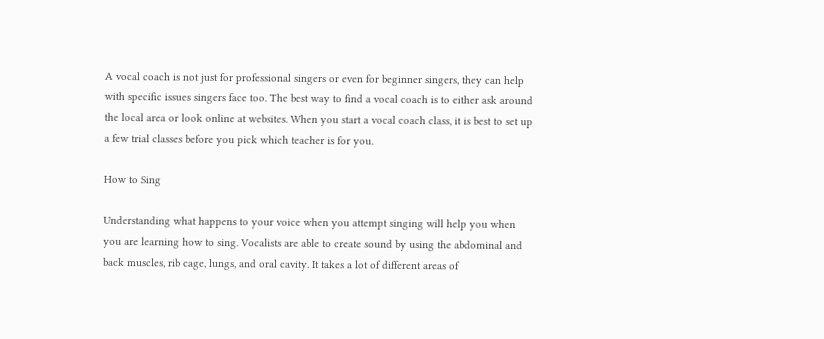A vocal coach is not just for professional singers or even for beginner singers, they can help with specific issues singers face too. The best way to find a vocal coach is to either ask around the local area or look online at websites. When you start a vocal coach class, it is best to set up a few trial classes before you pick which teacher is for you.

How to Sing

Understanding what happens to your voice when you attempt singing will help you when you are learning how to sing. Vocalists are able to create sound by using the abdominal and back muscles, rib cage, lungs, and oral cavity. It takes a lot of different areas of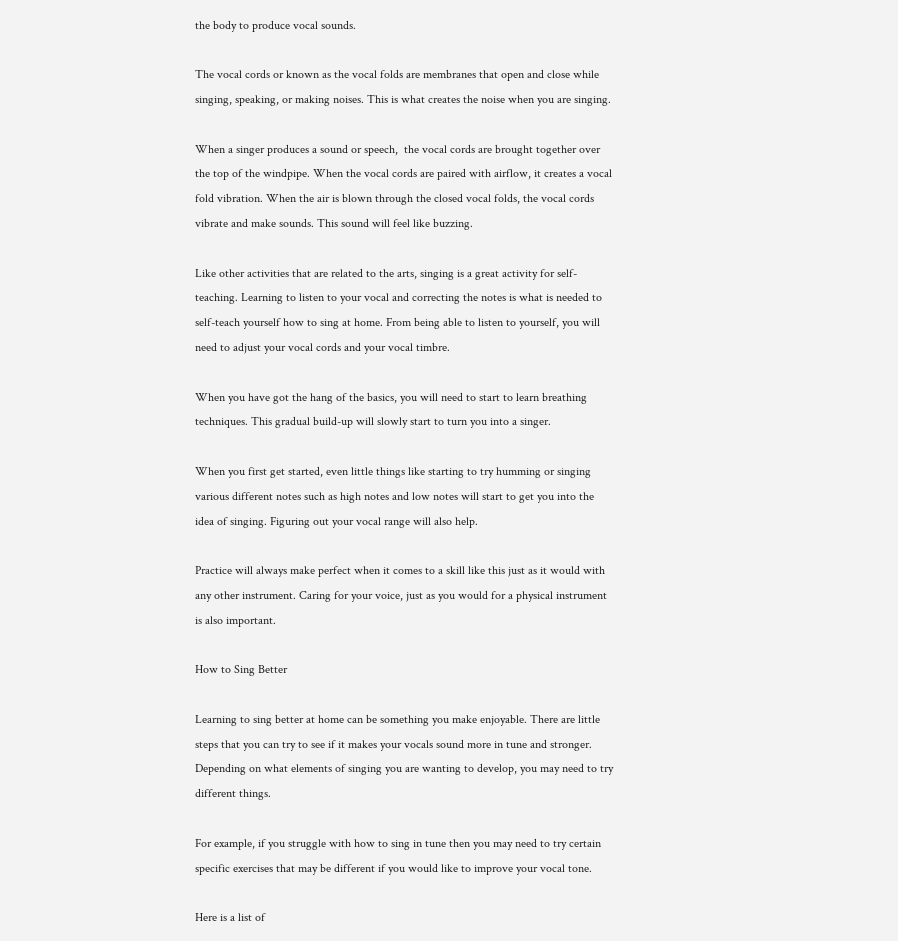the body to produce vocal sounds.

The vocal cords or known as the vocal folds are membranes that open and close while singing, speaking, or making noises. This is what creates the noise when you are singing.

When a singer produces a sound or speech,  the vocal cords are brought together over the top of the windpipe. When the vocal cords are paired with airflow, it creates a vocal fold vibration. When the air is blown through the closed vocal folds, the vocal cords vibrate and make sounds. This sound will feel like buzzing.

Like other activities that are related to the arts, singing is a great activity for self-teaching. Learning to listen to your vocal and correcting the notes is what is needed to self-teach yourself how to sing at home. From being able to listen to yourself, you will need to adjust your vocal cords and your vocal timbre.

When you have got the hang of the basics, you will need to start to learn breathing techniques. This gradual build-up will slowly start to turn you into a singer.

When you first get started, even little things like starting to try humming or singing various different notes such as high notes and low notes will start to get you into the idea of singing. Figuring out your vocal range will also help.

Practice will always make perfect when it comes to a skill like this just as it would with any other instrument. Caring for your voice, just as you would for a physical instrument is also important.

How to Sing Better

Learning to sing better at home can be something you make enjoyable. There are little steps that you can try to see if it makes your vocals sound more in tune and stronger. Depending on what elements of singing you are wanting to develop, you may need to try different things.

For example, if you struggle with how to sing in tune then you may need to try certain specific exercises that may be different if you would like to improve your vocal tone.

Here is a list of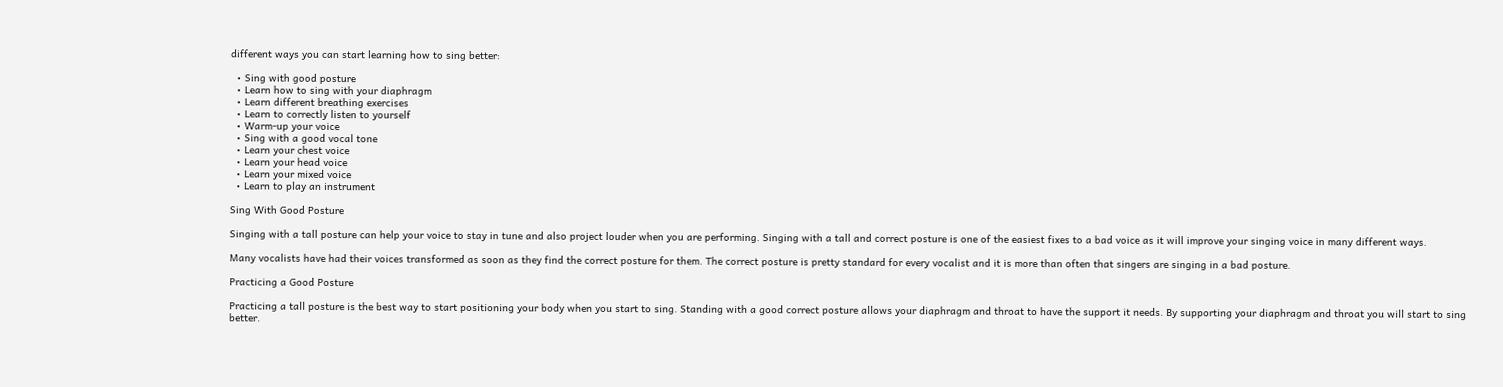different ways you can start learning how to sing better:

  • Sing with good posture
  • Learn how to sing with your diaphragm
  • Learn different breathing exercises
  • Learn to correctly listen to yourself
  • Warm-up your voice
  • Sing with a good vocal tone
  • Learn your chest voice
  • Learn your head voice
  • Learn your mixed voice
  • Learn to play an instrument

Sing With Good Posture

Singing with a tall posture can help your voice to stay in tune and also project louder when you are performing. Singing with a tall and correct posture is one of the easiest fixes to a bad voice as it will improve your singing voice in many different ways.

Many vocalists have had their voices transformed as soon as they find the correct posture for them. The correct posture is pretty standard for every vocalist and it is more than often that singers are singing in a bad posture.

Practicing a Good Posture

Practicing a tall posture is the best way to start positioning your body when you start to sing. Standing with a good correct posture allows your diaphragm and throat to have the support it needs. By supporting your diaphragm and throat you will start to sing better.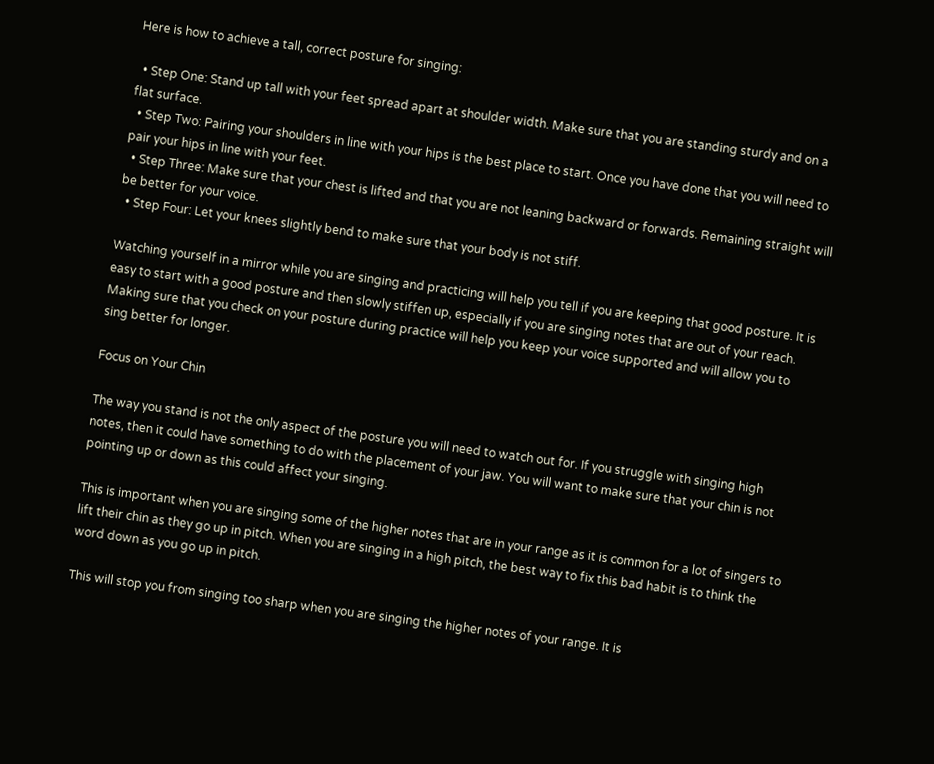Here is how to achieve a tall, correct posture for singing:

  • Step One: Stand up tall with your feet spread apart at shoulder width. Make sure that you are standing sturdy and on a flat surface.
  • Step Two: Pairing your shoulders in line with your hips is the best place to start. Once you have done that you will need to pair your hips in line with your feet.
  • Step Three: Make sure that your chest is lifted and that you are not leaning backward or forwards. Remaining straight will be better for your voice.
  • Step Four: Let your knees slightly bend to make sure that your body is not stiff.

Watching yourself in a mirror while you are singing and practicing will help you tell if you are keeping that good posture. It is easy to start with a good posture and then slowly stiffen up, especially if you are singing notes that are out of your reach. Making sure that you check on your posture during practice will help you keep your voice supported and will allow you to sing better for longer.

Focus on Your Chin

The way you stand is not the only aspect of the posture you will need to watch out for. If you struggle with singing high notes, then it could have something to do with the placement of your jaw. You will want to make sure that your chin is not pointing up or down as this could affect your singing.

This is important when you are singing some of the higher notes that are in your range as it is common for a lot of singers to lift their chin as they go up in pitch. When you are singing in a high pitch, the best way to fix this bad habit is to think the word down as you go up in pitch.

This will stop you from singing too sharp when you are singing the higher notes of your range. It is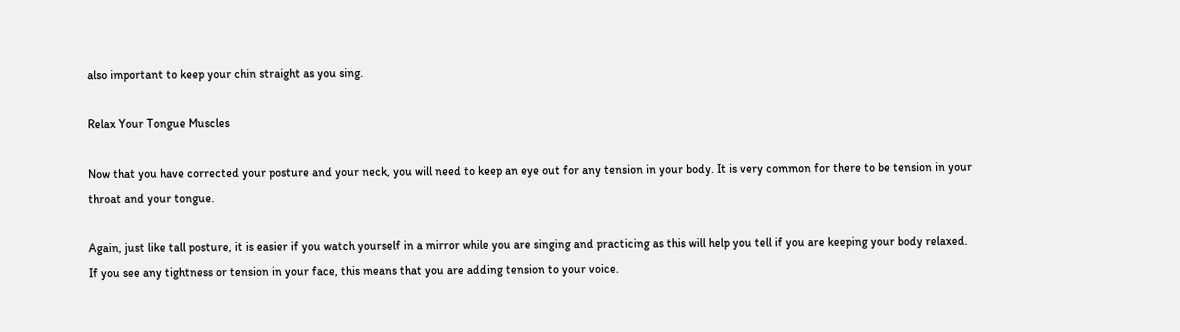also important to keep your chin straight as you sing.

Relax Your Tongue Muscles

Now that you have corrected your posture and your neck, you will need to keep an eye out for any tension in your body. It is very common for there to be tension in your throat and your tongue.

Again, just like tall posture, it is easier if you watch yourself in a mirror while you are singing and practicing as this will help you tell if you are keeping your body relaxed. If you see any tightness or tension in your face, this means that you are adding tension to your voice.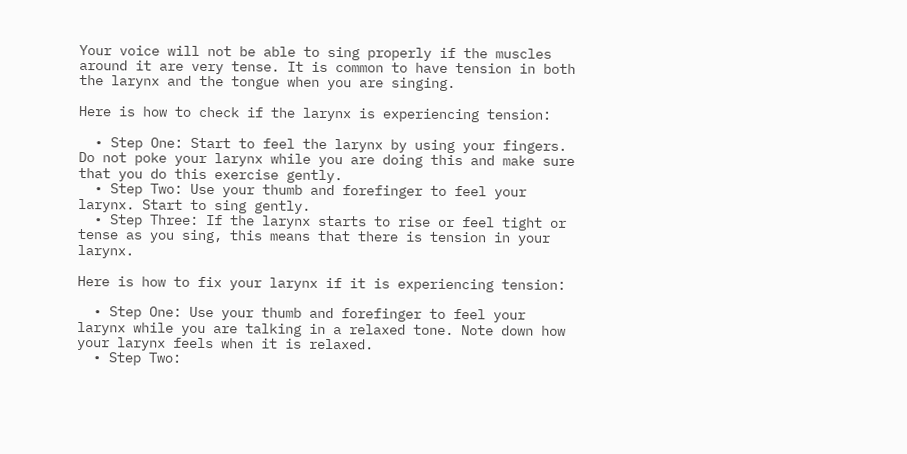Your voice will not be able to sing properly if the muscles around it are very tense. It is common to have tension in both the larynx and the tongue when you are singing.

Here is how to check if the larynx is experiencing tension:

  • Step One: Start to feel the larynx by using your fingers. Do not poke your larynx while you are doing this and make sure that you do this exercise gently.
  • Step Two: Use your thumb and forefinger to feel your larynx. Start to sing gently.
  • Step Three: If the larynx starts to rise or feel tight or tense as you sing, this means that there is tension in your larynx.

Here is how to fix your larynx if it is experiencing tension:

  • Step One: Use your thumb and forefinger to feel your larynx while you are talking in a relaxed tone. Note down how your larynx feels when it is relaxed.
  • Step Two: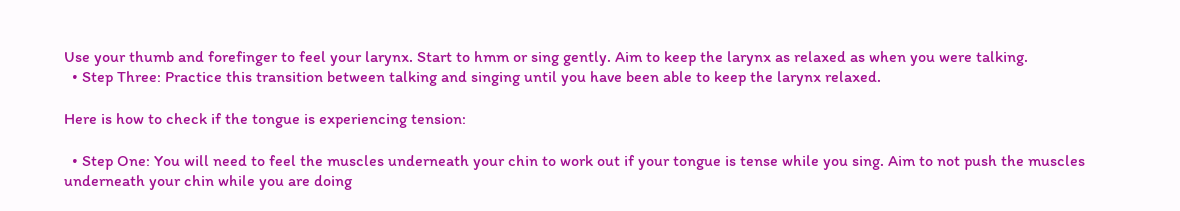Use your thumb and forefinger to feel your larynx. Start to hmm or sing gently. Aim to keep the larynx as relaxed as when you were talking.
  • Step Three: Practice this transition between talking and singing until you have been able to keep the larynx relaxed.

Here is how to check if the tongue is experiencing tension:

  • Step One: You will need to feel the muscles underneath your chin to work out if your tongue is tense while you sing. Aim to not push the muscles underneath your chin while you are doing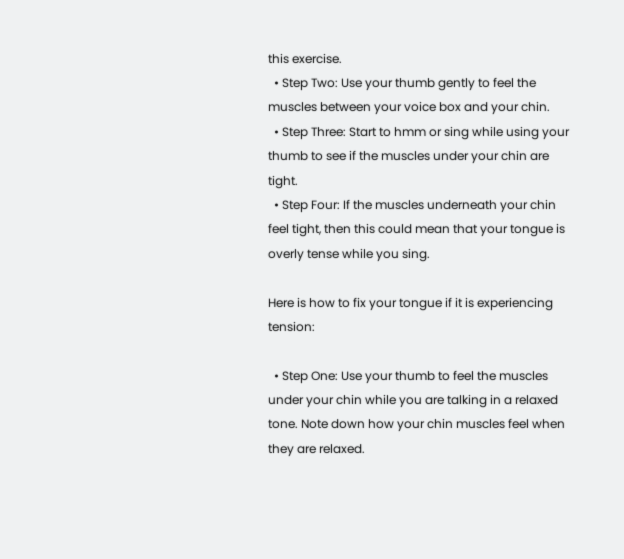this exercise.
  • Step Two: Use your thumb gently to feel the muscles between your voice box and your chin.
  • Step Three: Start to hmm or sing while using your thumb to see if the muscles under your chin are tight.
  • Step Four: If the muscles underneath your chin feel tight, then this could mean that your tongue is overly tense while you sing.

Here is how to fix your tongue if it is experiencing tension:

  • Step One: Use your thumb to feel the muscles under your chin while you are talking in a relaxed tone. Note down how your chin muscles feel when they are relaxed.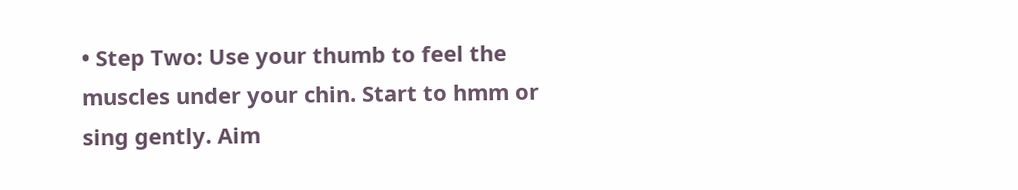• Step Two: Use your thumb to feel the muscles under your chin. Start to hmm or sing gently. Aim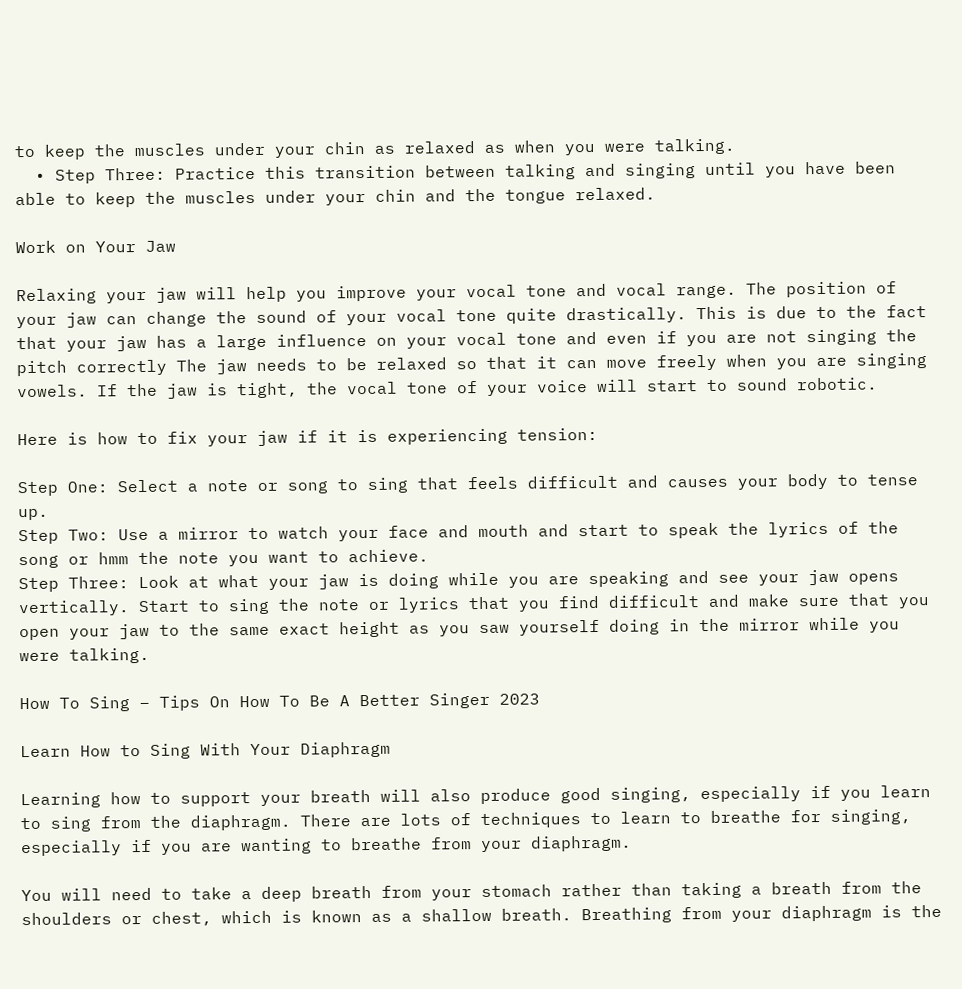to keep the muscles under your chin as relaxed as when you were talking.
  • Step Three: Practice this transition between talking and singing until you have been able to keep the muscles under your chin and the tongue relaxed.

Work on Your Jaw

Relaxing your jaw will help you improve your vocal tone and vocal range. The position of your jaw can change the sound of your vocal tone quite drastically. This is due to the fact that your jaw has a large influence on your vocal tone and even if you are not singing the pitch correctly The jaw needs to be relaxed so that it can move freely when you are singing vowels. If the jaw is tight, the vocal tone of your voice will start to sound robotic.

Here is how to fix your jaw if it is experiencing tension:

Step One: Select a note or song to sing that feels difficult and causes your body to tense up.
Step Two: Use a mirror to watch your face and mouth and start to speak the lyrics of the song or hmm the note you want to achieve.
Step Three: Look at what your jaw is doing while you are speaking and see your jaw opens vertically. Start to sing the note or lyrics that you find difficult and make sure that you open your jaw to the same exact height as you saw yourself doing in the mirror while you were talking.

How To Sing – Tips On How To Be A Better Singer 2023

Learn How to Sing With Your Diaphragm

Learning how to support your breath will also produce good singing, especially if you learn to sing from the diaphragm. There are lots of techniques to learn to breathe for singing, especially if you are wanting to breathe from your diaphragm.

You will need to take a deep breath from your stomach rather than taking a breath from the shoulders or chest, which is known as a shallow breath. Breathing from your diaphragm is the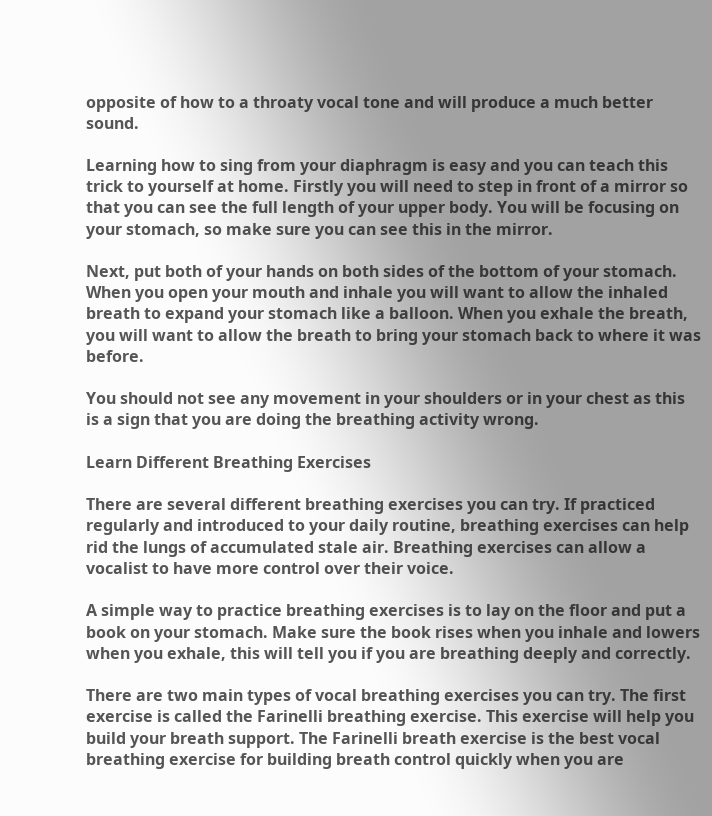opposite of how to a throaty vocal tone and will produce a much better sound.

Learning how to sing from your diaphragm is easy and you can teach this trick to yourself at home. Firstly you will need to step in front of a mirror so that you can see the full length of your upper body. You will be focusing on your stomach, so make sure you can see this in the mirror.

Next, put both of your hands on both sides of the bottom of your stomach. When you open your mouth and inhale you will want to allow the inhaled breath to expand your stomach like a balloon. When you exhale the breath, you will want to allow the breath to bring your stomach back to where it was before.

You should not see any movement in your shoulders or in your chest as this is a sign that you are doing the breathing activity wrong.

Learn Different Breathing Exercises

There are several different breathing exercises you can try. If practiced regularly and introduced to your daily routine, breathing exercises can help rid the lungs of accumulated stale air. Breathing exercises can allow a vocalist to have more control over their voice.

A simple way to practice breathing exercises is to lay on the floor and put a book on your stomach. Make sure the book rises when you inhale and lowers when you exhale, this will tell you if you are breathing deeply and correctly.

There are two main types of vocal breathing exercises you can try. The first exercise is called the Farinelli breathing exercise. This exercise will help you build your breath support. The Farinelli breath exercise is the best vocal breathing exercise for building breath control quickly when you are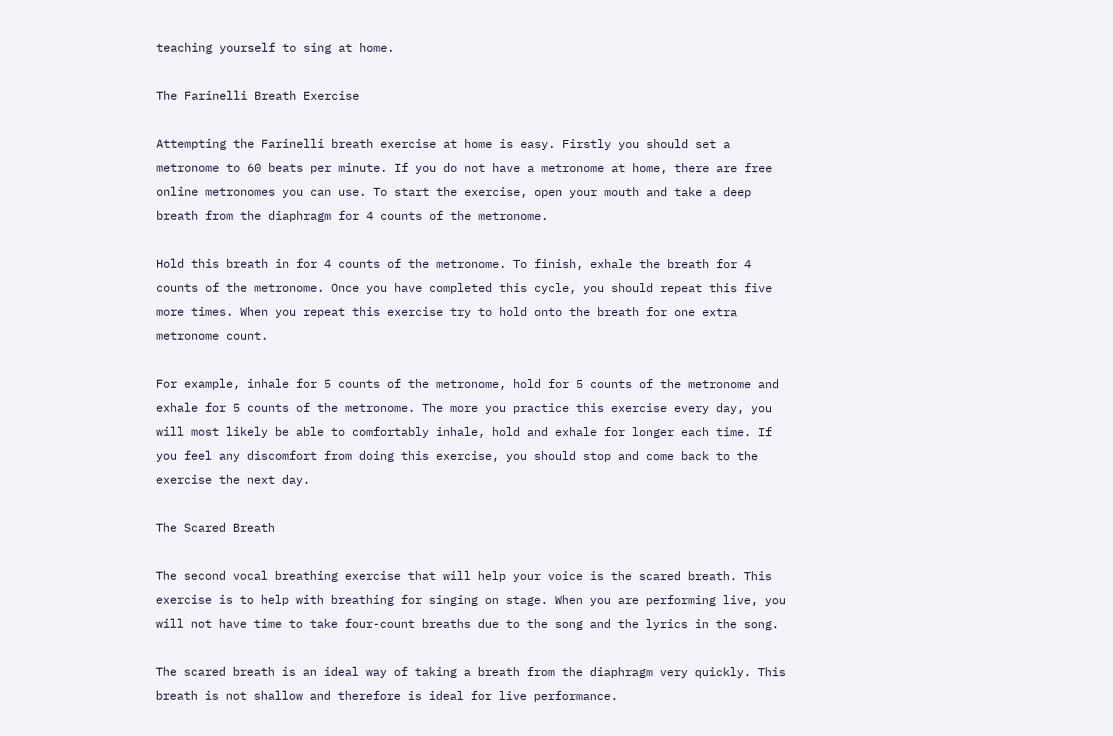teaching yourself to sing at home.

The Farinelli Breath Exercise

Attempting the Farinelli breath exercise at home is easy. Firstly you should set a metronome to 60 beats per minute. If you do not have a metronome at home, there are free online metronomes you can use. To start the exercise, open your mouth and take a deep breath from the diaphragm for 4 counts of the metronome.

Hold this breath in for 4 counts of the metronome. To finish, exhale the breath for 4 counts of the metronome. Once you have completed this cycle, you should repeat this five more times. When you repeat this exercise try to hold onto the breath for one extra metronome count.

For example, inhale for 5 counts of the metronome, hold for 5 counts of the metronome and exhale for 5 counts of the metronome. The more you practice this exercise every day, you will most likely be able to comfortably inhale, hold and exhale for longer each time. If you feel any discomfort from doing this exercise, you should stop and come back to the exercise the next day.

The Scared Breath

The second vocal breathing exercise that will help your voice is the scared breath. This exercise is to help with breathing for singing on stage. When you are performing live, you will not have time to take four-count breaths due to the song and the lyrics in the song.

The scared breath is an ideal way of taking a breath from the diaphragm very quickly. This breath is not shallow and therefore is ideal for live performance.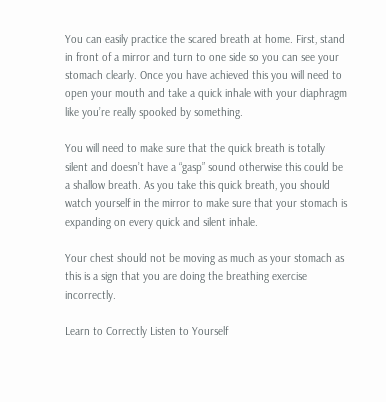You can easily practice the scared breath at home. First, stand in front of a mirror and turn to one side so you can see your stomach clearly. Once you have achieved this you will need to open your mouth and take a quick inhale with your diaphragm like you’re really spooked by something.

You will need to make sure that the quick breath is totally silent and doesn’t have a “gasp” sound otherwise this could be a shallow breath. As you take this quick breath, you should watch yourself in the mirror to make sure that your stomach is expanding on every quick and silent inhale.

Your chest should not be moving as much as your stomach as this is a sign that you are doing the breathing exercise incorrectly.

Learn to Correctly Listen to Yourself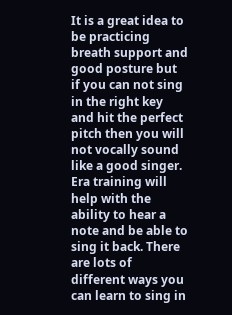It is a great idea to be practicing breath support and good posture but if you can not sing in the right key and hit the perfect pitch then you will not vocally sound like a good singer. Era training will help with the ability to hear a note and be able to sing it back. There are lots of different ways you can learn to sing in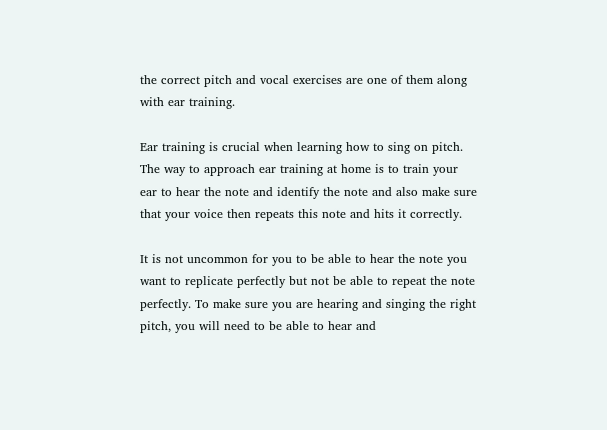the correct pitch and vocal exercises are one of them along with ear training.

Ear training is crucial when learning how to sing on pitch. The way to approach ear training at home is to train your ear to hear the note and identify the note and also make sure that your voice then repeats this note and hits it correctly.

It is not uncommon for you to be able to hear the note you want to replicate perfectly but not be able to repeat the note perfectly. To make sure you are hearing and singing the right pitch, you will need to be able to hear and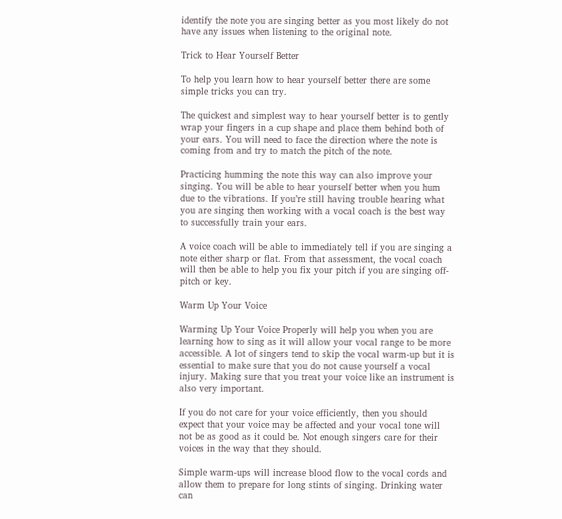identify the note you are singing better as you most likely do not have any issues when listening to the original note.

Trick to Hear Yourself Better

To help you learn how to hear yourself better there are some simple tricks you can try.

The quickest and simplest way to hear yourself better is to gently wrap your fingers in a cup shape and place them behind both of your ears. You will need to face the direction where the note is coming from and try to match the pitch of the note.

Practicing humming the note this way can also improve your singing. You will be able to hear yourself better when you hum due to the vibrations. If you’re still having trouble hearing what you are singing then working with a vocal coach is the best way to successfully train your ears.

A voice coach will be able to immediately tell if you are singing a note either sharp or flat. From that assessment, the vocal coach will then be able to help you fix your pitch if you are singing off-pitch or key.

Warm Up Your Voice

Warming Up Your Voice Properly will help you when you are learning how to sing as it will allow your vocal range to be more accessible. A lot of singers tend to skip the vocal warm-up but it is essential to make sure that you do not cause yourself a vocal injury. Making sure that you treat your voice like an instrument is also very important.

If you do not care for your voice efficiently, then you should expect that your voice may be affected and your vocal tone will not be as good as it could be. Not enough singers care for their voices in the way that they should.

Simple warm-ups will increase blood flow to the vocal cords and allow them to prepare for long stints of singing. Drinking water can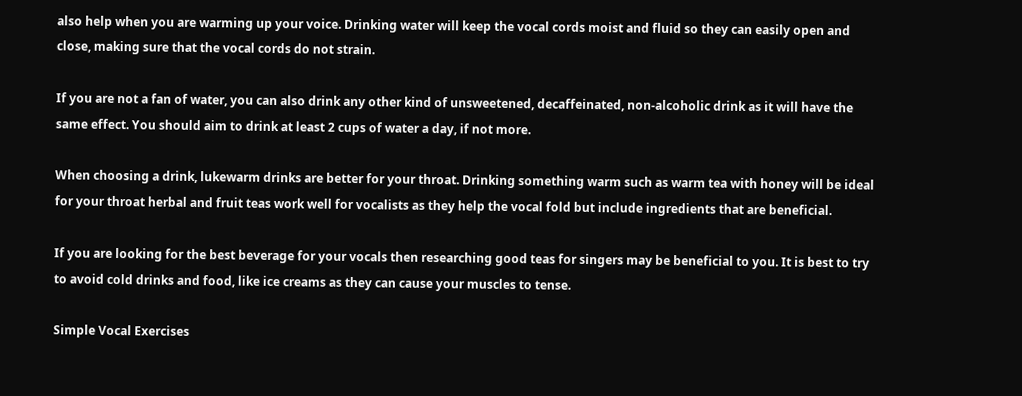also help when you are warming up your voice. Drinking water will keep the vocal cords moist and fluid so they can easily open and close, making sure that the vocal cords do not strain.

If you are not a fan of water, you can also drink any other kind of unsweetened, decaffeinated, non-alcoholic drink as it will have the same effect. You should aim to drink at least 2 cups of water a day, if not more.

When choosing a drink, lukewarm drinks are better for your throat. Drinking something warm such as warm tea with honey will be ideal for your throat herbal and fruit teas work well for vocalists as they help the vocal fold but include ingredients that are beneficial.

If you are looking for the best beverage for your vocals then researching good teas for singers may be beneficial to you. It is best to try to avoid cold drinks and food, like ice creams as they can cause your muscles to tense.

Simple Vocal Exercises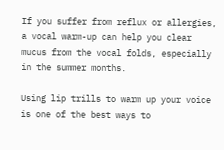If you suffer from reflux or allergies, a vocal warm-up can help you clear mucus from the vocal folds, especially in the summer months.

Using lip trills to warm up your voice is one of the best ways to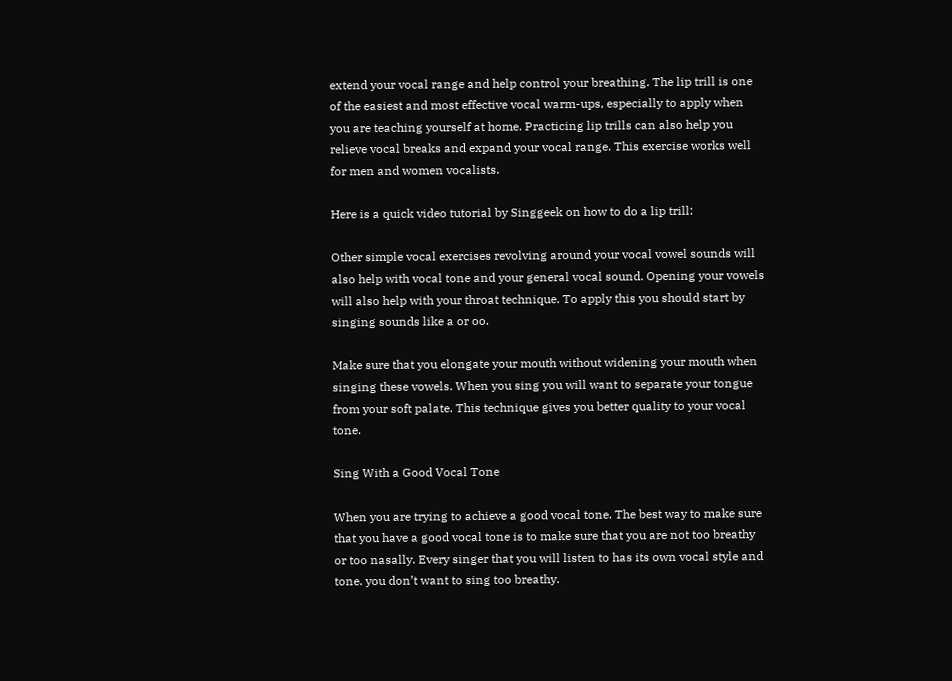extend your vocal range and help control your breathing. The lip trill is one of the easiest and most effective vocal warm-ups, especially to apply when you are teaching yourself at home. Practicing lip trills can also help you relieve vocal breaks and expand your vocal range. This exercise works well for men and women vocalists.

Here is a quick video tutorial by Singgeek on how to do a lip trill:

Other simple vocal exercises revolving around your vocal vowel sounds will also help with vocal tone and your general vocal sound. Opening your vowels will also help with your throat technique. To apply this you should start by singing sounds like a or oo.

Make sure that you elongate your mouth without widening your mouth when singing these vowels. When you sing you will want to separate your tongue from your soft palate. This technique gives you better quality to your vocal tone.

Sing With a Good Vocal Tone

When you are trying to achieve a good vocal tone. The best way to make sure that you have a good vocal tone is to make sure that you are not too breathy or too nasally. Every singer that you will listen to has its own vocal style and tone. you don’t want to sing too breathy.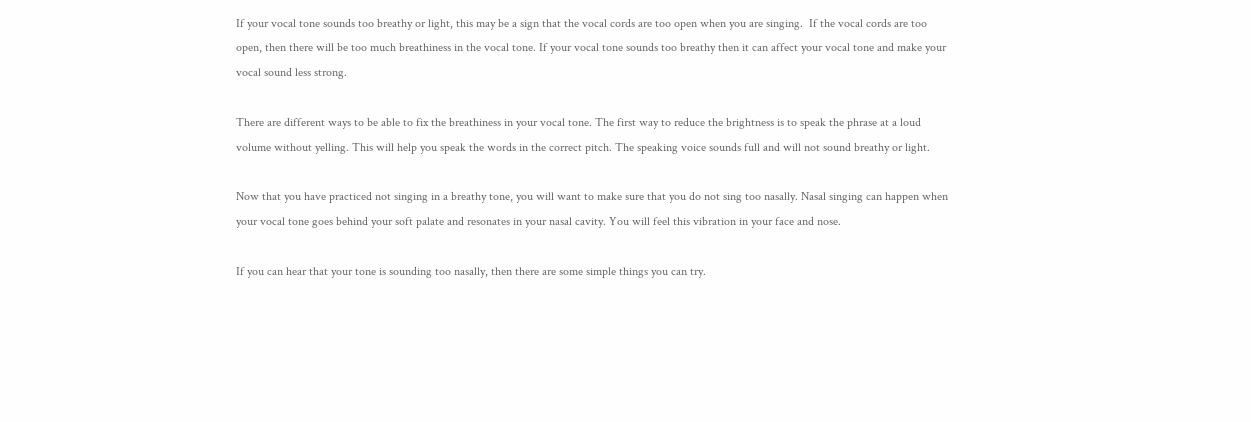If your vocal tone sounds too breathy or light, this may be a sign that the vocal cords are too open when you are singing.  If the vocal cords are too open, then there will be too much breathiness in the vocal tone. If your vocal tone sounds too breathy then it can affect your vocal tone and make your vocal sound less strong.

There are different ways to be able to fix the breathiness in your vocal tone. The first way to reduce the brightness is to speak the phrase at a loud volume without yelling. This will help you speak the words in the correct pitch. The speaking voice sounds full and will not sound breathy or light.

Now that you have practiced not singing in a breathy tone, you will want to make sure that you do not sing too nasally. Nasal singing can happen when your vocal tone goes behind your soft palate and resonates in your nasal cavity. You will feel this vibration in your face and nose.

If you can hear that your tone is sounding too nasally, then there are some simple things you can try.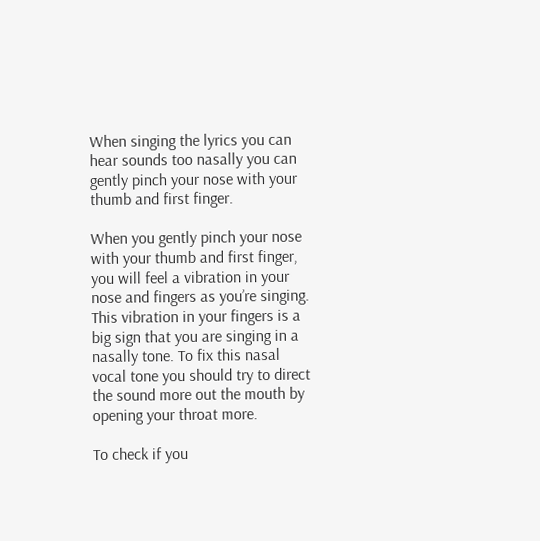When singing the lyrics you can hear sounds too nasally you can gently pinch your nose with your thumb and first finger.

When you gently pinch your nose with your thumb and first finger, you will feel a vibration in your nose and fingers as you’re singing. This vibration in your fingers is a big sign that you are singing in a nasally tone. To fix this nasal vocal tone you should try to direct the sound more out the mouth by opening your throat more.

To check if you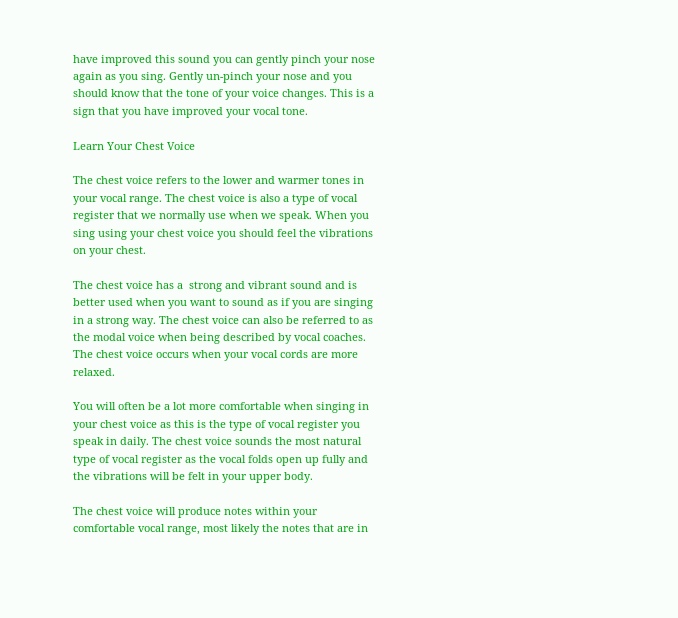have improved this sound you can gently pinch your nose again as you sing. Gently un-pinch your nose and you should know that the tone of your voice changes. This is a sign that you have improved your vocal tone.

Learn Your Chest Voice

The chest voice refers to the lower and warmer tones in your vocal range. The chest voice is also a type of vocal register that we normally use when we speak. When you sing using your chest voice you should feel the vibrations on your chest.

The chest voice has a  strong and vibrant sound and is better used when you want to sound as if you are singing in a strong way. The chest voice can also be referred to as the modal voice when being described by vocal coaches. The chest voice occurs when your vocal cords are more relaxed.

You will often be a lot more comfortable when singing in your chest voice as this is the type of vocal register you speak in daily. The chest voice sounds the most natural type of vocal register as the vocal folds open up fully and the vibrations will be felt in your upper body.

The chest voice will produce notes within your comfortable vocal range, most likely the notes that are in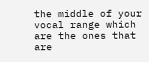the middle of your vocal range which are the ones that are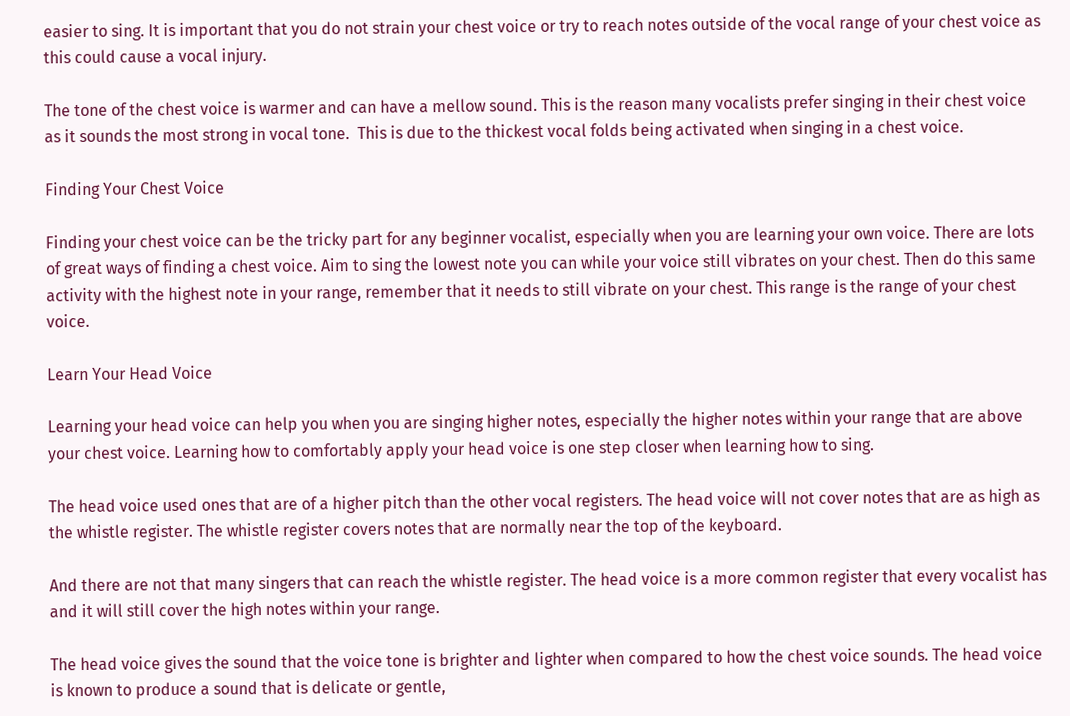easier to sing. It is important that you do not strain your chest voice or try to reach notes outside of the vocal range of your chest voice as this could cause a vocal injury.

The tone of the chest voice is warmer and can have a mellow sound. This is the reason many vocalists prefer singing in their chest voice as it sounds the most strong in vocal tone.  This is due to the thickest vocal folds being activated when singing in a chest voice.

Finding Your Chest Voice

Finding your chest voice can be the tricky part for any beginner vocalist, especially when you are learning your own voice. There are lots of great ways of finding a chest voice. Aim to sing the lowest note you can while your voice still vibrates on your chest. Then do this same activity with the highest note in your range, remember that it needs to still vibrate on your chest. This range is the range of your chest voice.

Learn Your Head Voice

Learning your head voice can help you when you are singing higher notes, especially the higher notes within your range that are above your chest voice. Learning how to comfortably apply your head voice is one step closer when learning how to sing.

The head voice used ones that are of a higher pitch than the other vocal registers. The head voice will not cover notes that are as high as the whistle register. The whistle register covers notes that are normally near the top of the keyboard.

And there are not that many singers that can reach the whistle register. The head voice is a more common register that every vocalist has and it will still cover the high notes within your range.

The head voice gives the sound that the voice tone is brighter and lighter when compared to how the chest voice sounds. The head voice is known to produce a sound that is delicate or gentle,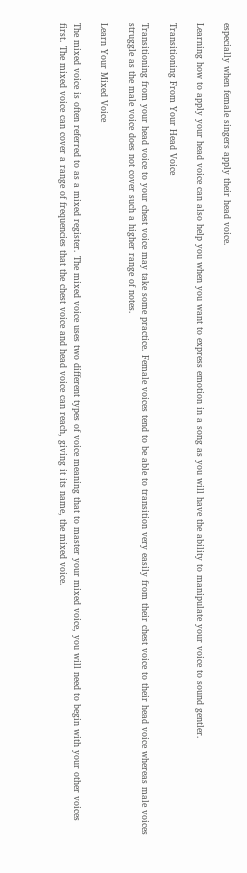especially when female singers apply their head voice.

Learning how to apply your head voice can also help you when you want to express emotion in a song as you will have the ability to manipulate your voice to sound gentler.

Transitioning From Your Head Voice

Transitioning from your head voice to your chest voice may take some practice. Female voices tend to be able to transition very easily from their chest voice to their head voice whereas male voices struggle as the male voice does not cover such a higher range of notes.

Learn Your Mixed Voice

The mixed voice is often referred to as a mixed register. The mixed voice uses two different types of voice meaning that to master your mixed voice, you will need to begin with your other voices first. The mixed voice can cover a range of frequencies that the chest voice and head voice can reach, giving it its name, the mixed voice.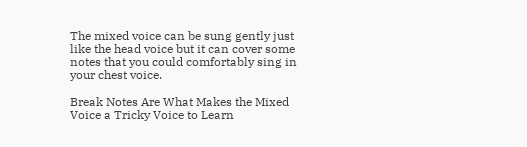The mixed voice can be sung gently just like the head voice but it can cover some notes that you could comfortably sing in your chest voice.

Break Notes Are What Makes the Mixed Voice a Tricky Voice to Learn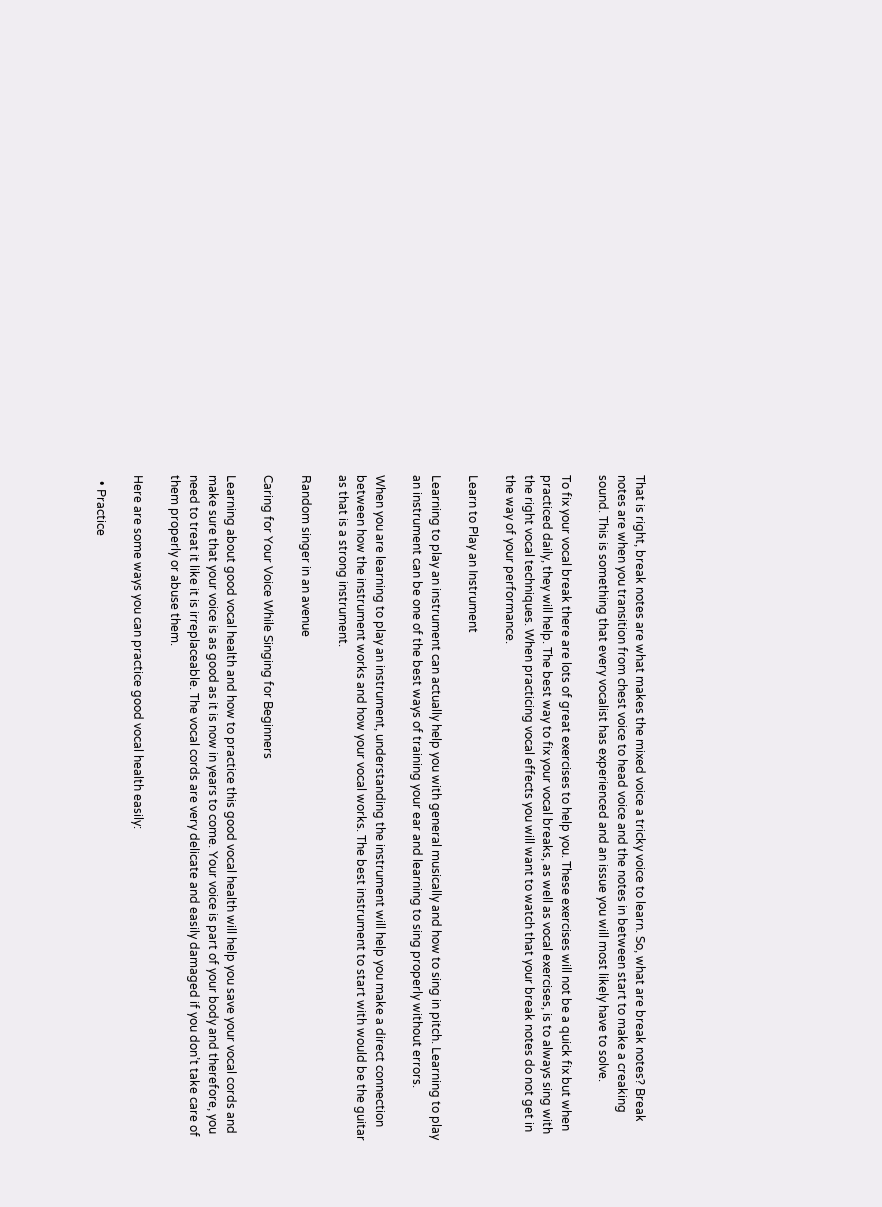That is right, break notes are what makes the mixed voice a tricky voice to learn. So, what are break notes? Break notes are when you transition from chest voice to head voice and the notes in between start to make a creaking sound. This is something that every vocalist has experienced and an issue you will most likely have to solve.

To fix your vocal break there are lots of great exercises to help you. These exercises will not be a quick fix but when practiced daily, they will help. The best way to fix your vocal breaks, as well as vocal exercises, is to always sing with the right vocal techniques. When practicing vocal effects you will want to watch that your break notes do not get in the way of your performance.

Learn to Play an Instrument

Learning to play an instrument can actually help you with general musically and how to sing in pitch. Learning to play an instrument can be one of the best ways of training your ear and learning to sing properly without errors.

When you are learning to play an instrument, understanding the instrument will help you make a direct connection between how the instrument works and how your vocal works. The best instrument to start with would be the guitar as that is a strong instrument.

Random singer in an avenue

Caring for Your Voice While Singing for Beginners

Learning about good vocal health and how to practice this good vocal health will help you save your vocal cords and make sure that your voice is as good as it is now in years to come. Your voice is part of your body and therefore, you need to treat it like it is irreplaceable. The vocal cords are very delicate and easily damaged if you don’t take care of them properly or abuse them.

Here are some ways you can practice good vocal health easily:

  • Practice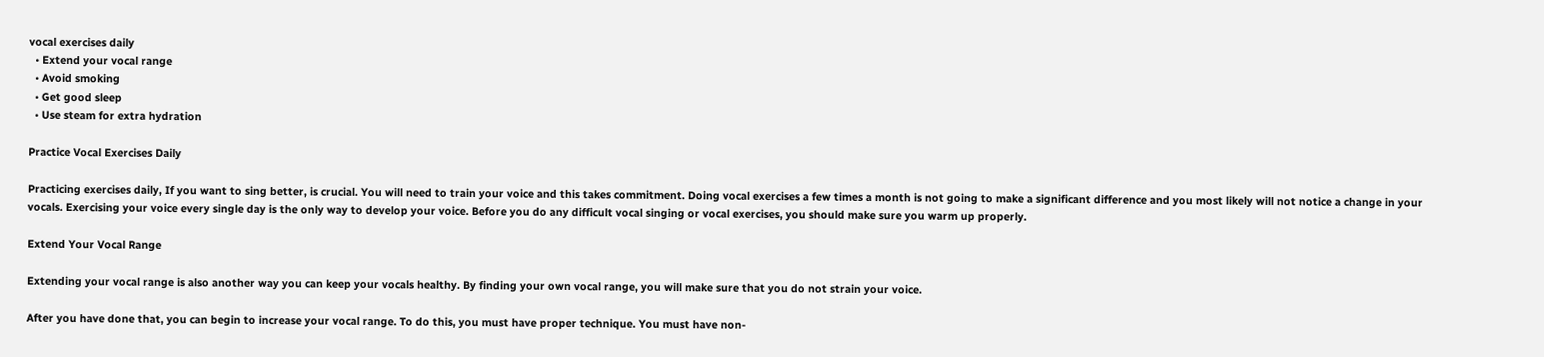vocal exercises daily
  • Extend your vocal range
  • Avoid smoking
  • Get good sleep
  • Use steam for extra hydration

Practice Vocal Exercises Daily

Practicing exercises daily, If you want to sing better, is crucial. You will need to train your voice and this takes commitment. Doing vocal exercises a few times a month is not going to make a significant difference and you most likely will not notice a change in your vocals. Exercising your voice every single day is the only way to develop your voice. Before you do any difficult vocal singing or vocal exercises, you should make sure you warm up properly.

Extend Your Vocal Range

Extending your vocal range is also another way you can keep your vocals healthy. By finding your own vocal range, you will make sure that you do not strain your voice.

After you have done that, you can begin to increase your vocal range. To do this, you must have proper technique. You must have non-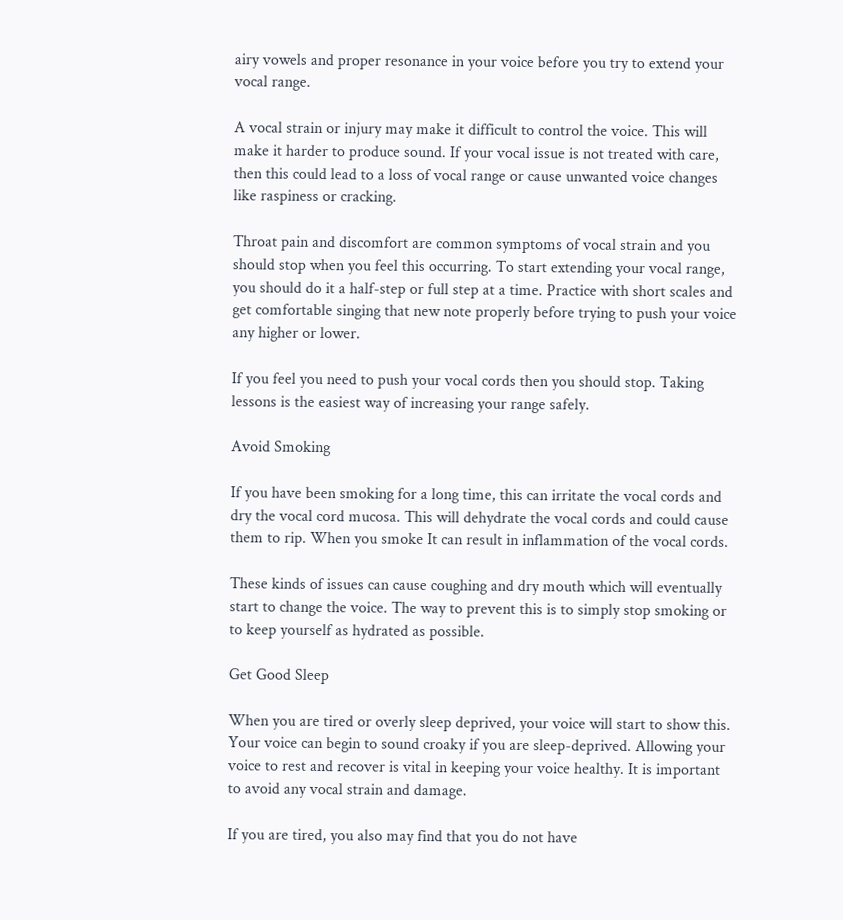airy vowels and proper resonance in your voice before you try to extend your vocal range.

A vocal strain or injury may make it difficult to control the voice. This will make it harder to produce sound. If your vocal issue is not treated with care, then this could lead to a loss of vocal range or cause unwanted voice changes like raspiness or cracking.

Throat pain and discomfort are common symptoms of vocal strain and you should stop when you feel this occurring. To start extending your vocal range, you should do it a half-step or full step at a time. Practice with short scales and get comfortable singing that new note properly before trying to push your voice any higher or lower.

If you feel you need to push your vocal cords then you should stop. Taking lessons is the easiest way of increasing your range safely.

Avoid Smoking

If you have been smoking for a long time, this can irritate the vocal cords and dry the vocal cord mucosa. This will dehydrate the vocal cords and could cause them to rip. When you smoke It can result in inflammation of the vocal cords.

These kinds of issues can cause coughing and dry mouth which will eventually start to change the voice. The way to prevent this is to simply stop smoking or to keep yourself as hydrated as possible.

Get Good Sleep

When you are tired or overly sleep deprived, your voice will start to show this. Your voice can begin to sound croaky if you are sleep-deprived. Allowing your voice to rest and recover is vital in keeping your voice healthy. It is important to avoid any vocal strain and damage.

If you are tired, you also may find that you do not have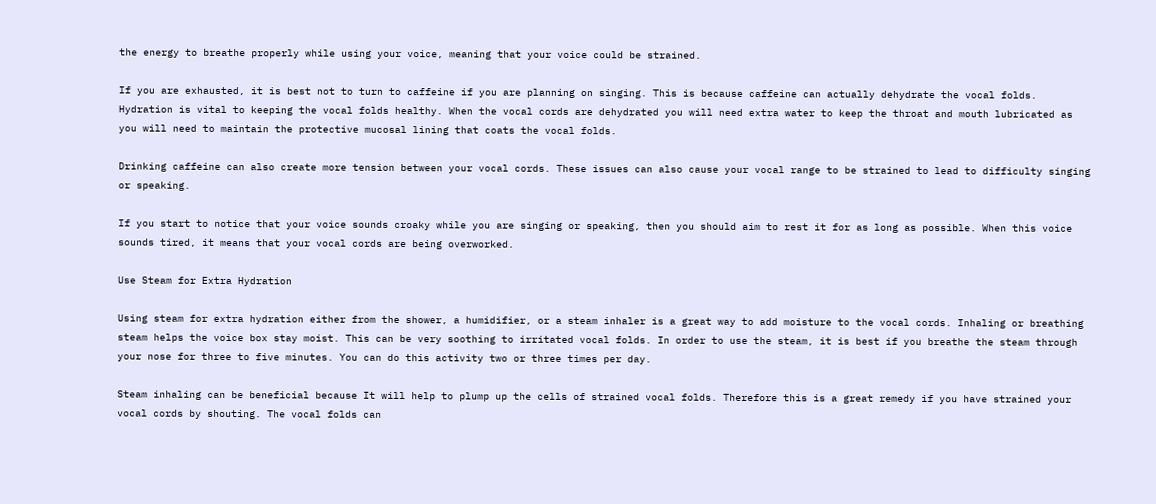the energy to breathe properly while using your voice, meaning that your voice could be strained.

If you are exhausted, it is best not to turn to caffeine if you are planning on singing. This is because caffeine can actually dehydrate the vocal folds. Hydration is vital to keeping the vocal folds healthy. When the vocal cords are dehydrated you will need extra water to keep the throat and mouth lubricated as you will need to maintain the protective mucosal lining that coats the vocal folds.

Drinking caffeine can also create more tension between your vocal cords. These issues can also cause your vocal range to be strained to lead to difficulty singing or speaking.

If you start to notice that your voice sounds croaky while you are singing or speaking, then you should aim to rest it for as long as possible. When this voice sounds tired, it means that your vocal cords are being overworked.

Use Steam for Extra Hydration

Using steam for extra hydration either from the shower, a humidifier, or a steam inhaler is a great way to add moisture to the vocal cords. Inhaling or breathing steam helps the voice box stay moist. This can be very soothing to irritated vocal folds. In order to use the steam, it is best if you breathe the steam through your nose for three to five minutes. You can do this activity two or three times per day.

Steam inhaling can be beneficial because It will help to plump up the cells of strained vocal folds. Therefore this is a great remedy if you have strained your vocal cords by shouting. The vocal folds can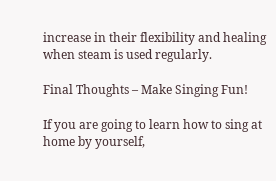increase in their flexibility and healing when steam is used regularly.

Final Thoughts – Make Singing Fun!

If you are going to learn how to sing at home by yourself,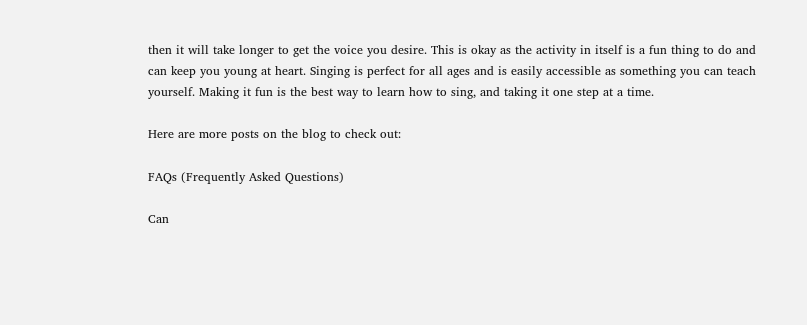then it will take longer to get the voice you desire. This is okay as the activity in itself is a fun thing to do and can keep you young at heart. Singing is perfect for all ages and is easily accessible as something you can teach yourself. Making it fun is the best way to learn how to sing, and taking it one step at a time.

Here are more posts on the blog to check out:

FAQs (Frequently Asked Questions)

Can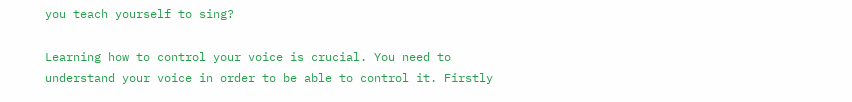you teach yourself to sing?

Learning how to control your voice is crucial. You need to understand your voice in order to be able to control it. Firstly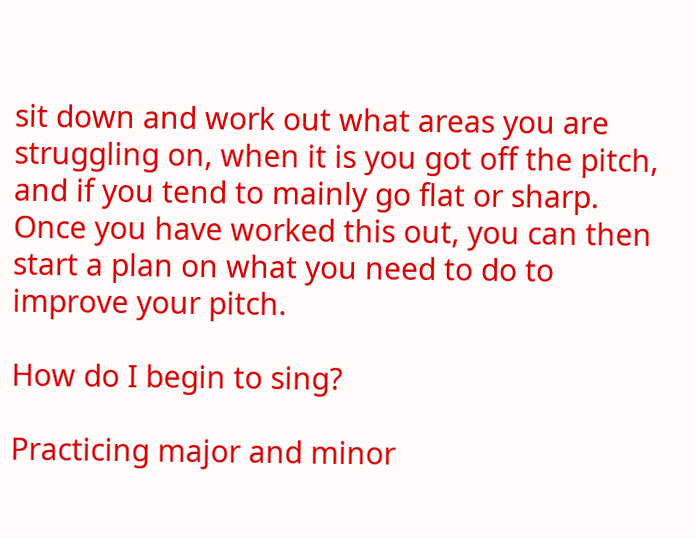sit down and work out what areas you are struggling on, when it is you got off the pitch, and if you tend to mainly go flat or sharp. Once you have worked this out, you can then start a plan on what you need to do to improve your pitch.

How do I begin to sing?

Practicing major and minor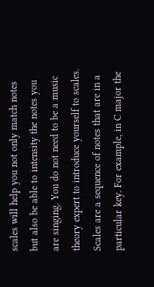scales will help you not only match notes but also be able to intensity the notes you are singing. You do not need to be a music theory expert to introduce yourself to scales. Scales are a sequence of notes that are in a particular key. For example, in C major the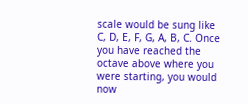scale would be sung like C, D, E, F, G, A, B, C. Once you have reached the octave above where you were starting, you would now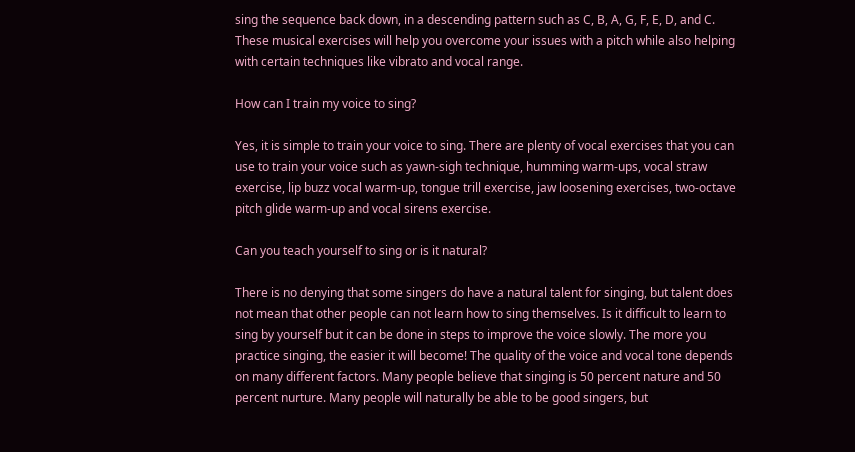sing the sequence back down, in a descending pattern such as C, B, A, G, F, E, D, and C. These musical exercises will help you overcome your issues with a pitch while also helping with certain techniques like vibrato and vocal range.

How can I train my voice to sing?

Yes, it is simple to train your voice to sing. There are plenty of vocal exercises that you can use to train your voice such as yawn-sigh technique, humming warm-ups, vocal straw exercise, lip buzz vocal warm-up, tongue trill exercise, jaw loosening exercises, two-octave pitch glide warm-up and vocal sirens exercise.

Can you teach yourself to sing or is it natural?

There is no denying that some singers do have a natural talent for singing, but talent does not mean that other people can not learn how to sing themselves. Is it difficult to learn to sing by yourself but it can be done in steps to improve the voice slowly. The more you practice singing, the easier it will become! The quality of the voice and vocal tone depends on many different factors. Many people believe that singing is 50 percent nature and 50 percent nurture. Many people will naturally be able to be good singers, but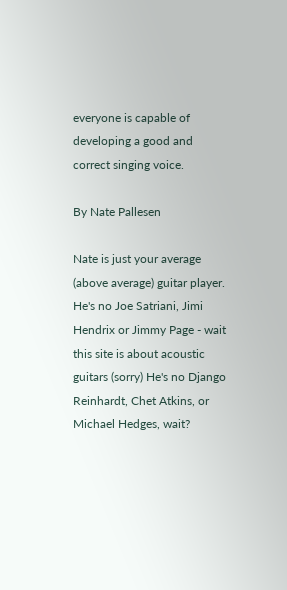everyone is capable of developing a good and correct singing voice.

By Nate Pallesen

Nate is just your average (above average) guitar player. He's no Joe Satriani, Jimi Hendrix or Jimmy Page - wait this site is about acoustic guitars (sorry) He's no Django Reinhardt, Chet Atkins, or Michael Hedges, wait?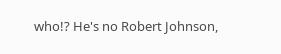who!? He's no Robert Johnson,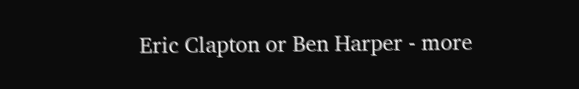Eric Clapton or Ben Harper - more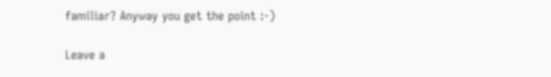familiar? Anyway you get the point :-)

Leave a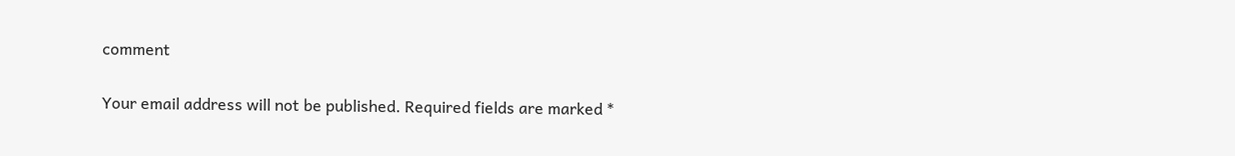comment

Your email address will not be published. Required fields are marked *